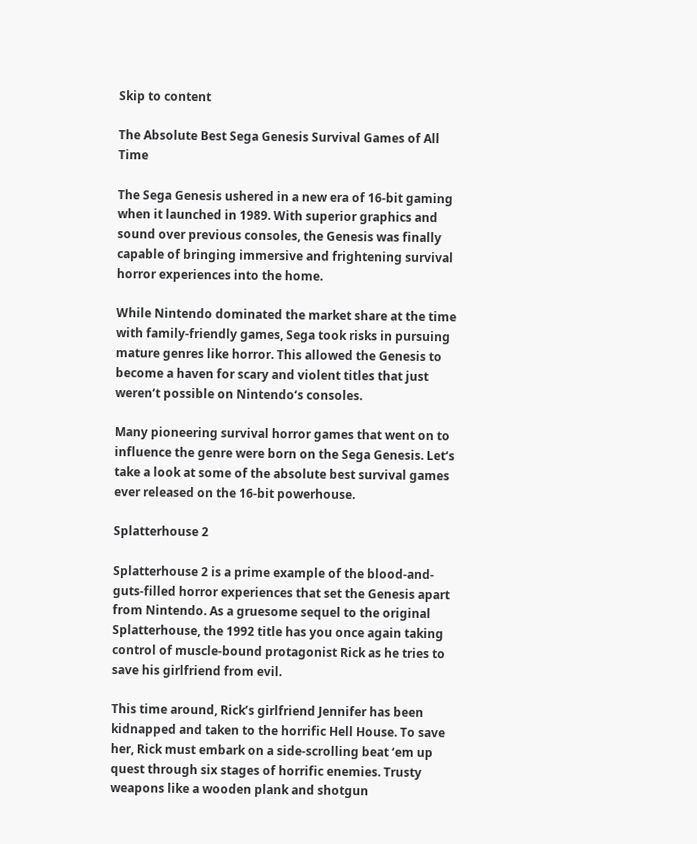Skip to content

The Absolute Best Sega Genesis Survival Games of All Time

The Sega Genesis ushered in a new era of 16-bit gaming when it launched in 1989. With superior graphics and sound over previous consoles, the Genesis was finally capable of bringing immersive and frightening survival horror experiences into the home.

While Nintendo dominated the market share at the time with family-friendly games, Sega took risks in pursuing mature genres like horror. This allowed the Genesis to become a haven for scary and violent titles that just weren‘t possible on Nintendo‘s consoles.

Many pioneering survival horror games that went on to influence the genre were born on the Sega Genesis. Let‘s take a look at some of the absolute best survival games ever released on the 16-bit powerhouse.

Splatterhouse 2

Splatterhouse 2 is a prime example of the blood-and-guts-filled horror experiences that set the Genesis apart from Nintendo. As a gruesome sequel to the original Splatterhouse, the 1992 title has you once again taking control of muscle-bound protagonist Rick as he tries to save his girlfriend from evil.

This time around, Rick’s girlfriend Jennifer has been kidnapped and taken to the horrific Hell House. To save her, Rick must embark on a side-scrolling beat ‘em up quest through six stages of horrific enemies. Trusty weapons like a wooden plank and shotgun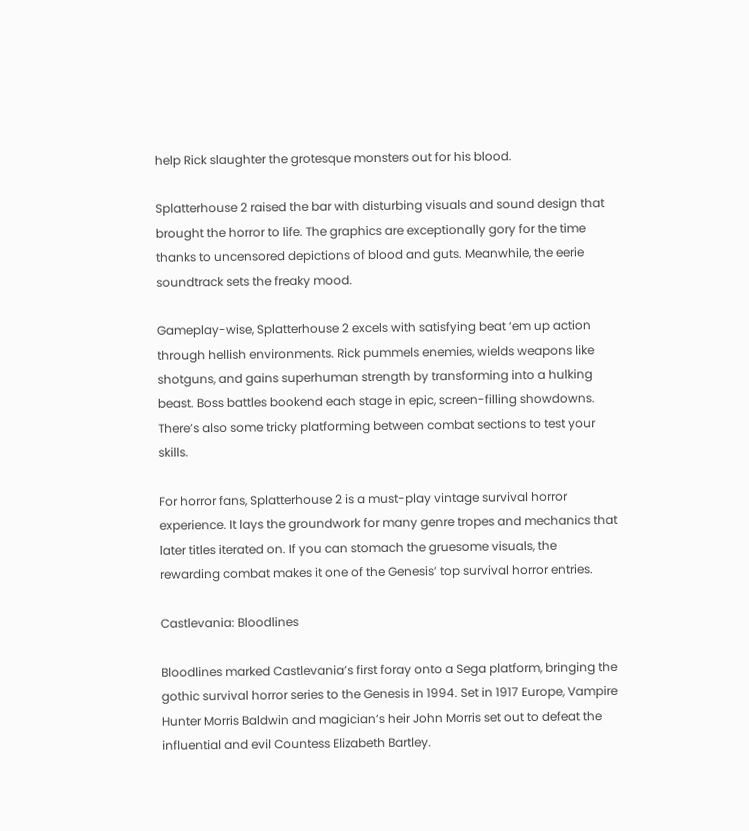help Rick slaughter the grotesque monsters out for his blood.

Splatterhouse 2 raised the bar with disturbing visuals and sound design that brought the horror to life. The graphics are exceptionally gory for the time thanks to uncensored depictions of blood and guts. Meanwhile, the eerie soundtrack sets the freaky mood.

Gameplay-wise, Splatterhouse 2 excels with satisfying beat ‘em up action through hellish environments. Rick pummels enemies, wields weapons like shotguns, and gains superhuman strength by transforming into a hulking beast. Boss battles bookend each stage in epic, screen-filling showdowns. There’s also some tricky platforming between combat sections to test your skills.

For horror fans, Splatterhouse 2 is a must-play vintage survival horror experience. It lays the groundwork for many genre tropes and mechanics that later titles iterated on. If you can stomach the gruesome visuals, the rewarding combat makes it one of the Genesis’ top survival horror entries.

Castlevania: Bloodlines

Bloodlines marked Castlevania’s first foray onto a Sega platform, bringing the gothic survival horror series to the Genesis in 1994. Set in 1917 Europe, Vampire Hunter Morris Baldwin and magician‘s heir John Morris set out to defeat the influential and evil Countess Elizabeth Bartley.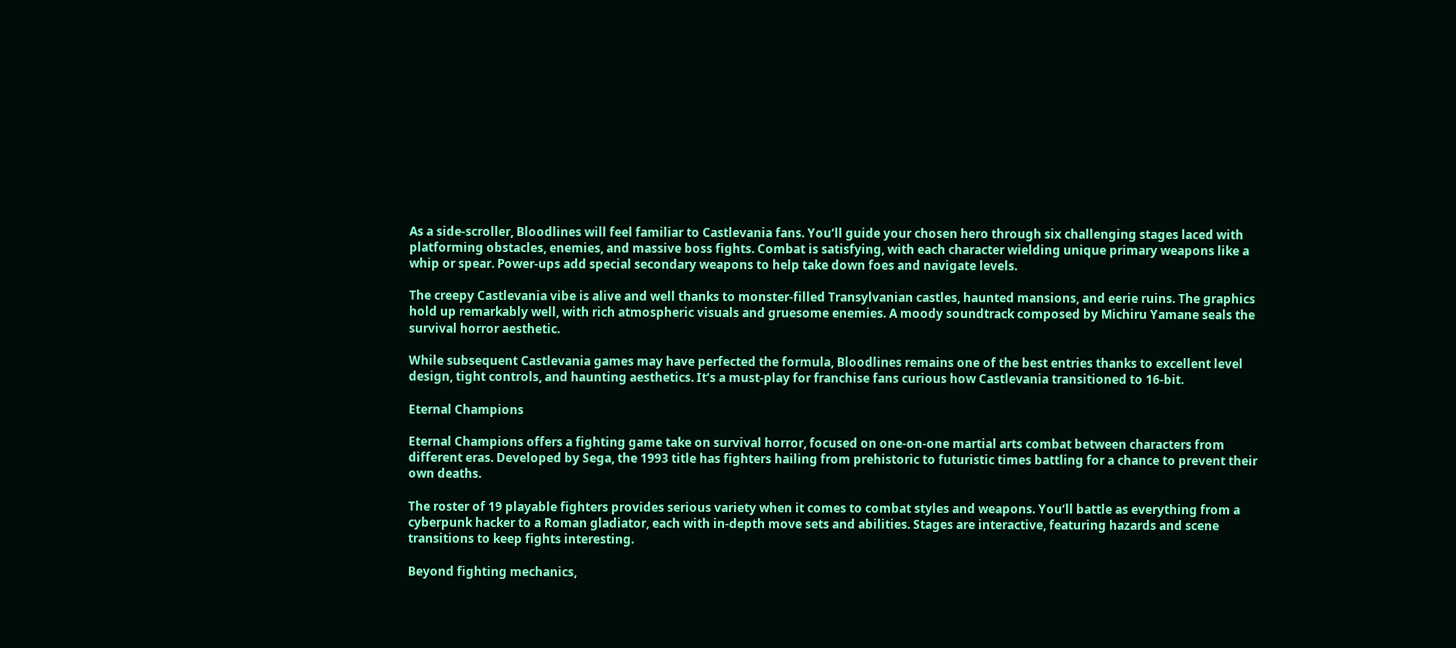As a side-scroller, Bloodlines will feel familiar to Castlevania fans. You‘ll guide your chosen hero through six challenging stages laced with platforming obstacles, enemies, and massive boss fights. Combat is satisfying, with each character wielding unique primary weapons like a whip or spear. Power-ups add special secondary weapons to help take down foes and navigate levels.

The creepy Castlevania vibe is alive and well thanks to monster-filled Transylvanian castles, haunted mansions, and eerie ruins. The graphics hold up remarkably well, with rich atmospheric visuals and gruesome enemies. A moody soundtrack composed by Michiru Yamane seals the survival horror aesthetic.

While subsequent Castlevania games may have perfected the formula, Bloodlines remains one of the best entries thanks to excellent level design, tight controls, and haunting aesthetics. It‘s a must-play for franchise fans curious how Castlevania transitioned to 16-bit.

Eternal Champions

Eternal Champions offers a fighting game take on survival horror, focused on one-on-one martial arts combat between characters from different eras. Developed by Sega, the 1993 title has fighters hailing from prehistoric to futuristic times battling for a chance to prevent their own deaths.

The roster of 19 playable fighters provides serious variety when it comes to combat styles and weapons. You‘ll battle as everything from a cyberpunk hacker to a Roman gladiator, each with in-depth move sets and abilities. Stages are interactive, featuring hazards and scene transitions to keep fights interesting.

Beyond fighting mechanics,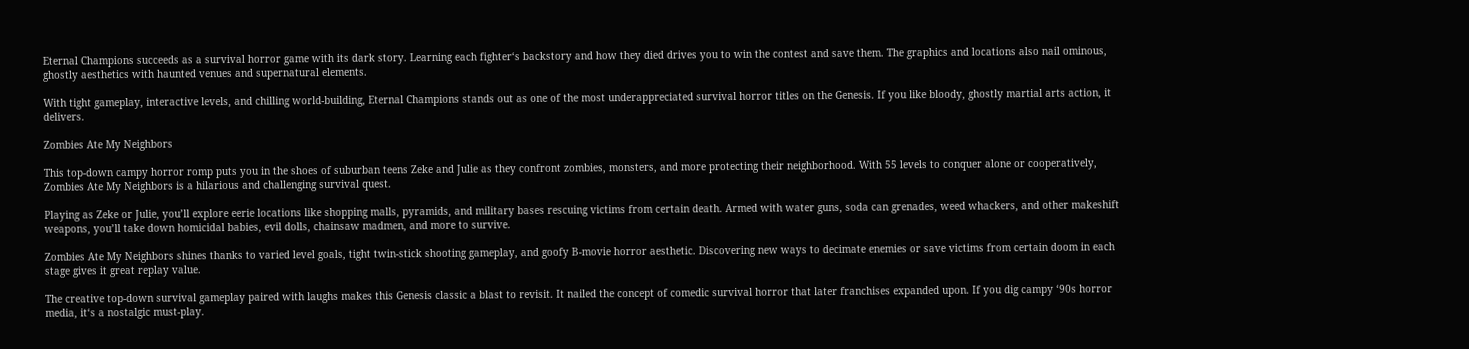Eternal Champions succeeds as a survival horror game with its dark story. Learning each fighter‘s backstory and how they died drives you to win the contest and save them. The graphics and locations also nail ominous, ghostly aesthetics with haunted venues and supernatural elements.

With tight gameplay, interactive levels, and chilling world-building, Eternal Champions stands out as one of the most underappreciated survival horror titles on the Genesis. If you like bloody, ghostly martial arts action, it delivers.

Zombies Ate My Neighbors

This top-down campy horror romp puts you in the shoes of suburban teens Zeke and Julie as they confront zombies, monsters, and more protecting their neighborhood. With 55 levels to conquer alone or cooperatively, Zombies Ate My Neighbors is a hilarious and challenging survival quest.

Playing as Zeke or Julie, you’ll explore eerie locations like shopping malls, pyramids, and military bases rescuing victims from certain death. Armed with water guns, soda can grenades, weed whackers, and other makeshift weapons, you’ll take down homicidal babies, evil dolls, chainsaw madmen, and more to survive.

Zombies Ate My Neighbors shines thanks to varied level goals, tight twin-stick shooting gameplay, and goofy B-movie horror aesthetic. Discovering new ways to decimate enemies or save victims from certain doom in each stage gives it great replay value.

The creative top-down survival gameplay paired with laughs makes this Genesis classic a blast to revisit. It nailed the concept of comedic survival horror that later franchises expanded upon. If you dig campy ‘90s horror media, it‘s a nostalgic must-play.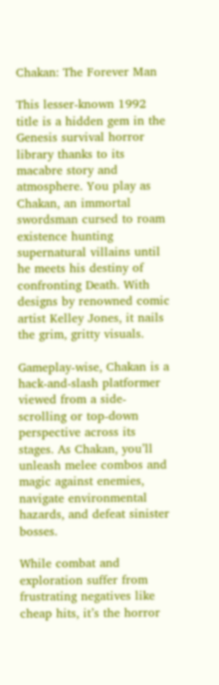Chakan: The Forever Man

This lesser-known 1992 title is a hidden gem in the Genesis survival horror library thanks to its macabre story and atmosphere. You play as Chakan, an immortal swordsman cursed to roam existence hunting supernatural villains until he meets his destiny of confronting Death. With designs by renowned comic artist Kelley Jones, it nails the grim, gritty visuals.

Gameplay-wise, Chakan is a hack-and-slash platformer viewed from a side-scrolling or top-down perspective across its stages. As Chakan, you’ll unleash melee combos and magic against enemies, navigate environmental hazards, and defeat sinister bosses.

While combat and exploration suffer from frustrating negatives like cheap hits, it’s the horror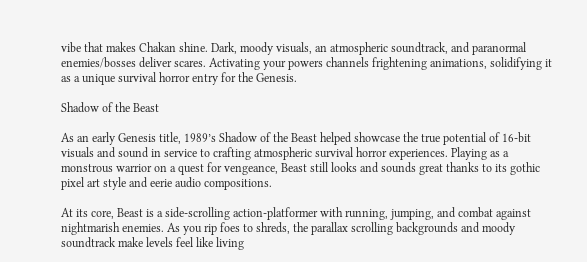vibe that makes Chakan shine. Dark, moody visuals, an atmospheric soundtrack, and paranormal enemies/bosses deliver scares. Activating your powers channels frightening animations, solidifying it as a unique survival horror entry for the Genesis.

Shadow of the Beast

As an early Genesis title, 1989’s Shadow of the Beast helped showcase the true potential of 16-bit visuals and sound in service to crafting atmospheric survival horror experiences. Playing as a monstrous warrior on a quest for vengeance, Beast still looks and sounds great thanks to its gothic pixel art style and eerie audio compositions.

At its core, Beast is a side-scrolling action-platformer with running, jumping, and combat against nightmarish enemies. As you rip foes to shreds, the parallax scrolling backgrounds and moody soundtrack make levels feel like living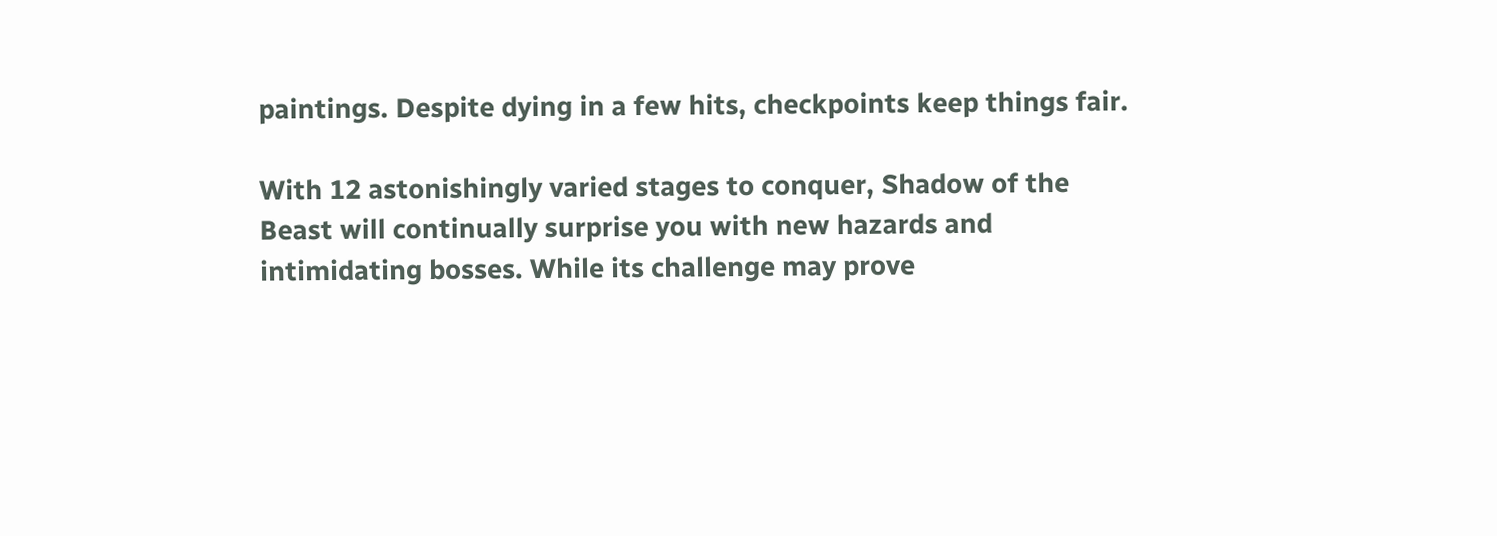paintings. Despite dying in a few hits, checkpoints keep things fair.

With 12 astonishingly varied stages to conquer, Shadow of the Beast will continually surprise you with new hazards and intimidating bosses. While its challenge may prove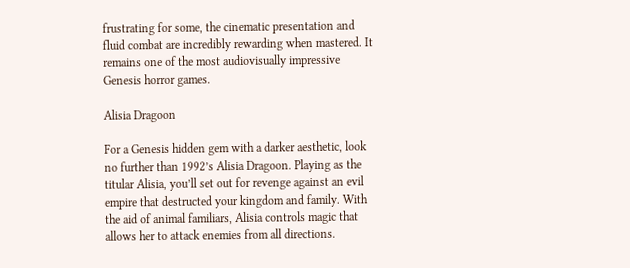frustrating for some, the cinematic presentation and fluid combat are incredibly rewarding when mastered. It remains one of the most audiovisually impressive Genesis horror games.

Alisia Dragoon

For a Genesis hidden gem with a darker aesthetic, look no further than 1992’s Alisia Dragoon. Playing as the titular Alisia, you’ll set out for revenge against an evil empire that destructed your kingdom and family. With the aid of animal familiars, Alisia controls magic that allows her to attack enemies from all directions.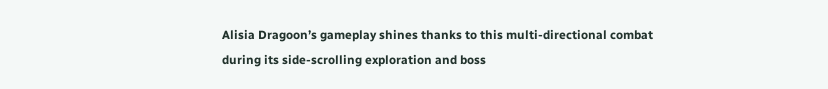Alisia Dragoon’s gameplay shines thanks to this multi-directional combat during its side-scrolling exploration and boss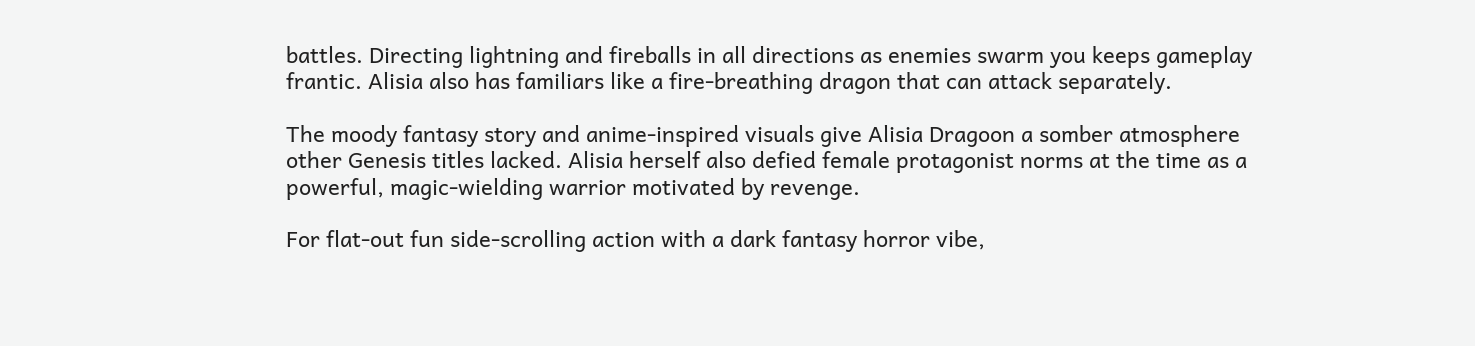battles. Directing lightning and fireballs in all directions as enemies swarm you keeps gameplay frantic. Alisia also has familiars like a fire-breathing dragon that can attack separately.

The moody fantasy story and anime-inspired visuals give Alisia Dragoon a somber atmosphere other Genesis titles lacked. Alisia herself also defied female protagonist norms at the time as a powerful, magic-wielding warrior motivated by revenge.

For flat-out fun side-scrolling action with a dark fantasy horror vibe,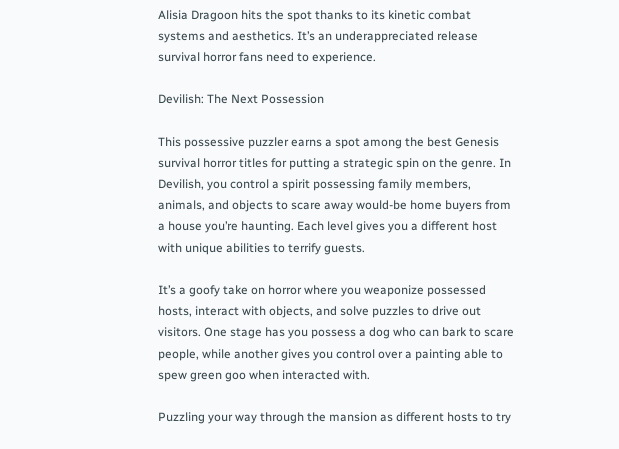Alisia Dragoon hits the spot thanks to its kinetic combat systems and aesthetics. It’s an underappreciated release survival horror fans need to experience.

Devilish: The Next Possession

This possessive puzzler earns a spot among the best Genesis survival horror titles for putting a strategic spin on the genre. In Devilish, you control a spirit possessing family members, animals, and objects to scare away would-be home buyers from a house you’re haunting. Each level gives you a different host with unique abilities to terrify guests.

It’s a goofy take on horror where you weaponize possessed hosts, interact with objects, and solve puzzles to drive out visitors. One stage has you possess a dog who can bark to scare people, while another gives you control over a painting able to spew green goo when interacted with.

Puzzling your way through the mansion as different hosts to try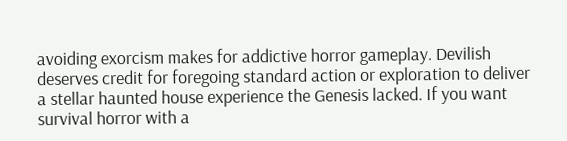avoiding exorcism makes for addictive horror gameplay. Devilish deserves credit for foregoing standard action or exploration to deliver a stellar haunted house experience the Genesis lacked. If you want survival horror with a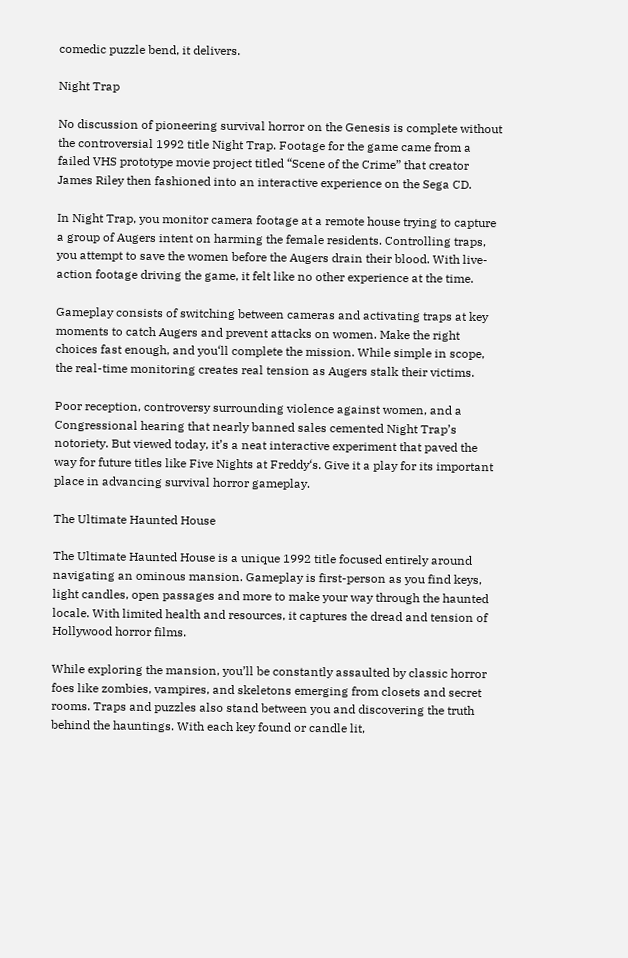comedic puzzle bend, it delivers.

Night Trap

No discussion of pioneering survival horror on the Genesis is complete without the controversial 1992 title Night Trap. Footage for the game came from a failed VHS prototype movie project titled “Scene of the Crime” that creator James Riley then fashioned into an interactive experience on the Sega CD.

In Night Trap, you monitor camera footage at a remote house trying to capture a group of Augers intent on harming the female residents. Controlling traps, you attempt to save the women before the Augers drain their blood. With live-action footage driving the game, it felt like no other experience at the time.

Gameplay consists of switching between cameras and activating traps at key moments to catch Augers and prevent attacks on women. Make the right choices fast enough, and you‘ll complete the mission. While simple in scope, the real-time monitoring creates real tension as Augers stalk their victims.

Poor reception, controversy surrounding violence against women, and a Congressional hearing that nearly banned sales cemented Night Trap’s notoriety. But viewed today, it’s a neat interactive experiment that paved the way for future titles like Five Nights at Freddy‘s. Give it a play for its important place in advancing survival horror gameplay.

The Ultimate Haunted House

The Ultimate Haunted House is a unique 1992 title focused entirely around navigating an ominous mansion. Gameplay is first-person as you find keys, light candles, open passages and more to make your way through the haunted locale. With limited health and resources, it captures the dread and tension of Hollywood horror films.

While exploring the mansion, you’ll be constantly assaulted by classic horror foes like zombies, vampires, and skeletons emerging from closets and secret rooms. Traps and puzzles also stand between you and discovering the truth behind the hauntings. With each key found or candle lit,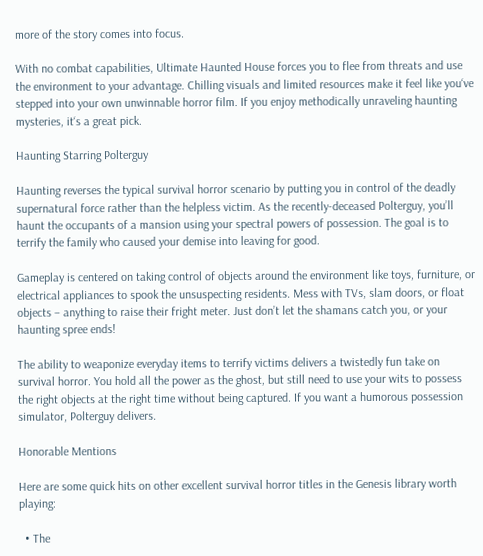more of the story comes into focus.

With no combat capabilities, Ultimate Haunted House forces you to flee from threats and use the environment to your advantage. Chilling visuals and limited resources make it feel like you‘ve stepped into your own unwinnable horror film. If you enjoy methodically unraveling haunting mysteries, it‘s a great pick.

Haunting Starring Polterguy

Haunting reverses the typical survival horror scenario by putting you in control of the deadly supernatural force rather than the helpless victim. As the recently-deceased Polterguy, you’ll haunt the occupants of a mansion using your spectral powers of possession. The goal is to terrify the family who caused your demise into leaving for good.

Gameplay is centered on taking control of objects around the environment like toys, furniture, or electrical appliances to spook the unsuspecting residents. Mess with TVs, slam doors, or float objects – anything to raise their fright meter. Just don’t let the shamans catch you, or your haunting spree ends!

The ability to weaponize everyday items to terrify victims delivers a twistedly fun take on survival horror. You hold all the power as the ghost, but still need to use your wits to possess the right objects at the right time without being captured. If you want a humorous possession simulator, Polterguy delivers.

Honorable Mentions

Here are some quick hits on other excellent survival horror titles in the Genesis library worth playing:

  • The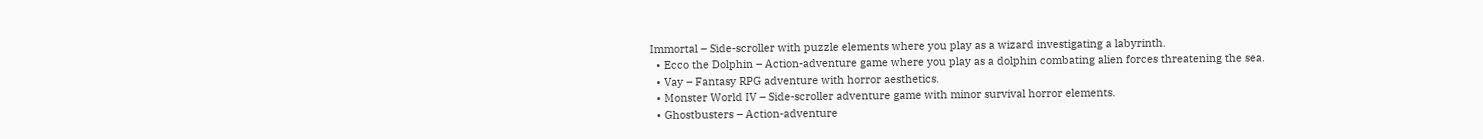Immortal – Side-scroller with puzzle elements where you play as a wizard investigating a labyrinth.
  • Ecco the Dolphin – Action-adventure game where you play as a dolphin combating alien forces threatening the sea.
  • Vay – Fantasy RPG adventure with horror aesthetics.
  • Monster World IV – Side-scroller adventure game with minor survival horror elements.
  • Ghostbusters – Action-adventure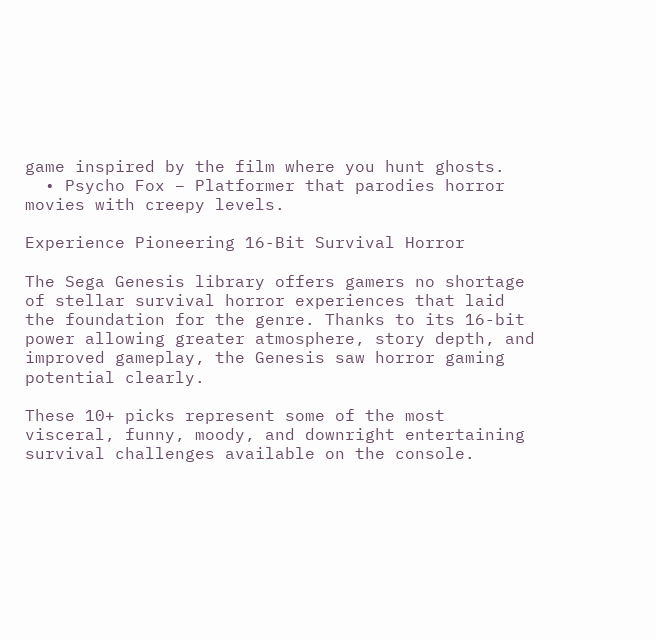game inspired by the film where you hunt ghosts.
  • Psycho Fox – Platformer that parodies horror movies with creepy levels.

Experience Pioneering 16-Bit Survival Horror

The Sega Genesis library offers gamers no shortage of stellar survival horror experiences that laid the foundation for the genre. Thanks to its 16-bit power allowing greater atmosphere, story depth, and improved gameplay, the Genesis saw horror gaming potential clearly.

These 10+ picks represent some of the most visceral, funny, moody, and downright entertaining survival challenges available on the console.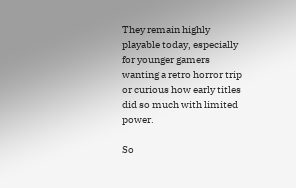They remain highly playable today, especially for younger gamers wanting a retro horror trip or curious how early titles did so much with limited power.

So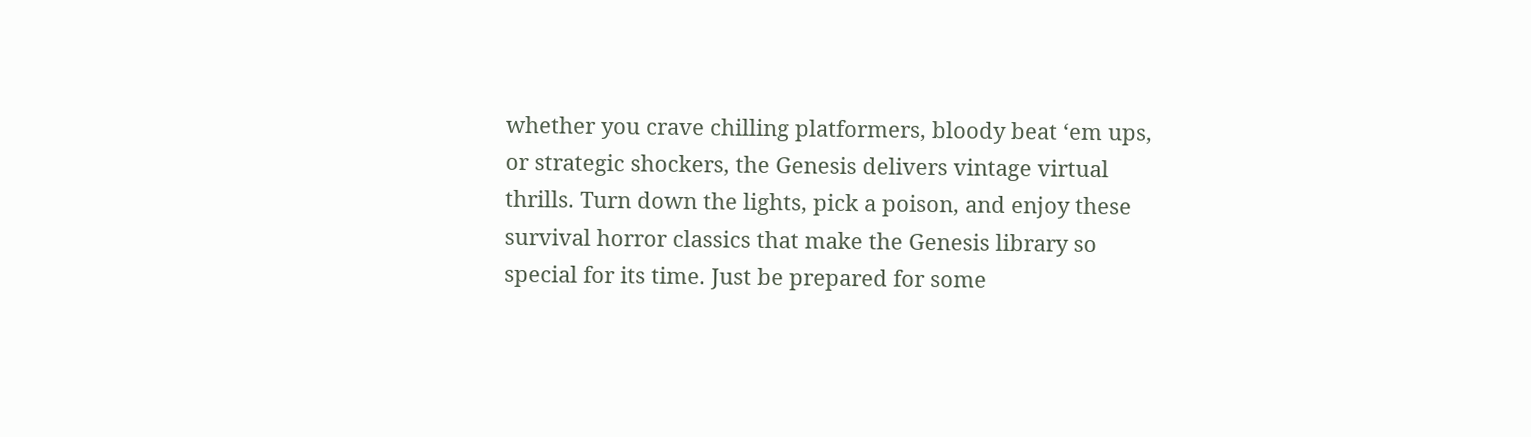whether you crave chilling platformers, bloody beat ‘em ups, or strategic shockers, the Genesis delivers vintage virtual thrills. Turn down the lights, pick a poison, and enjoy these survival horror classics that make the Genesis library so special for its time. Just be prepared for some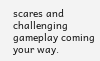scares and challenging gameplay coming your way.